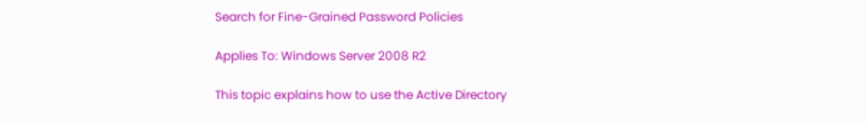Search for Fine-Grained Password Policies

Applies To: Windows Server 2008 R2

This topic explains how to use the Active Directory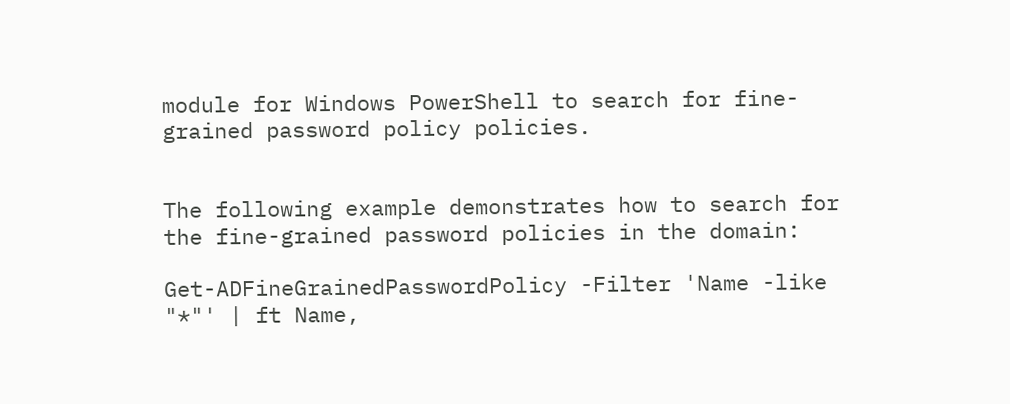module for Windows PowerShell to search for fine-grained password policy policies.


The following example demonstrates how to search for the fine-grained password policies in the domain:

Get-ADFineGrainedPasswordPolicy -Filter 'Name -like "*"' | ft Name,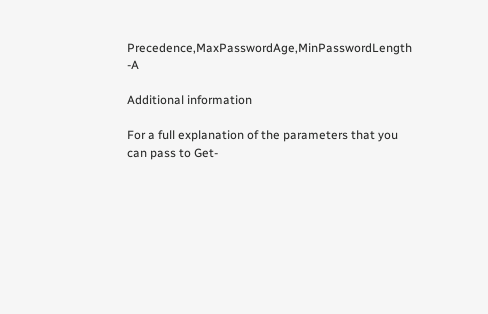Precedence,MaxPasswordAge,MinPasswordLength -A

Additional information

For a full explanation of the parameters that you can pass to Get-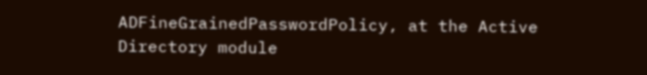ADFineGrainedPasswordPolicy, at the Active Directory module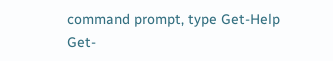command prompt, type Get-Help Get-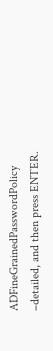ADFineGrainedPasswordPolicy –detailed, and then press ENTER.